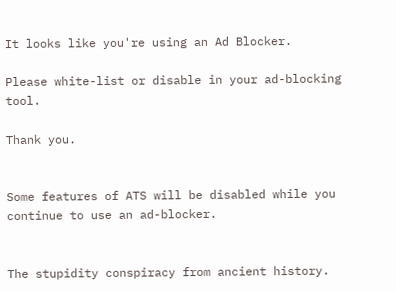It looks like you're using an Ad Blocker.

Please white-list or disable in your ad-blocking tool.

Thank you.


Some features of ATS will be disabled while you continue to use an ad-blocker.


The stupidity conspiracy from ancient history.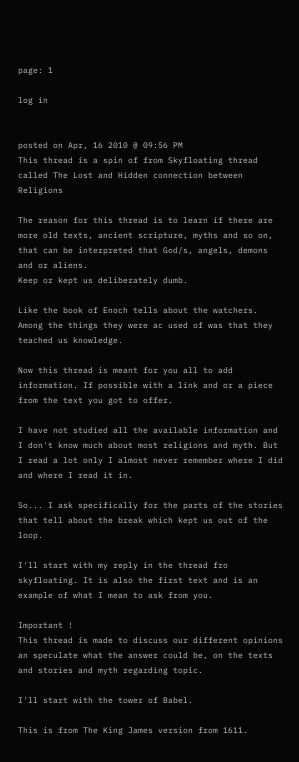page: 1

log in


posted on Apr, 16 2010 @ 09:56 PM
This thread is a spin of from Skyfloating thread called The Lost and Hidden connection between Religions

The reason for this thread is to learn if there are more old texts, ancient scripture, myths and so on, that can be interpreted that God/s, angels, demons and or aliens.
Keep or kept us deliberately dumb.

Like the book of Enoch tells about the watchers. Among the things they were ac used of was that they teached us knowledge.

Now this thread is meant for you all to add information. If possible with a link and or a piece from the text you got to offer.

I have not studied all the available information and I don't know much about most religions and myth. But I read a lot only I almost never remember where I did and where I read it in.

So... I ask specifically for the parts of the stories that tell about the break which kept us out of the loop.

I'll start with my reply in the thread fro skyfloating. It is also the first text and is an example of what I mean to ask from you.

Important !
This thread is made to discuss our different opinions an speculate what the answer could be, on the texts and stories and myth regarding topic.

I'll start with the tower of Babel.

This is from The King James version from 1611.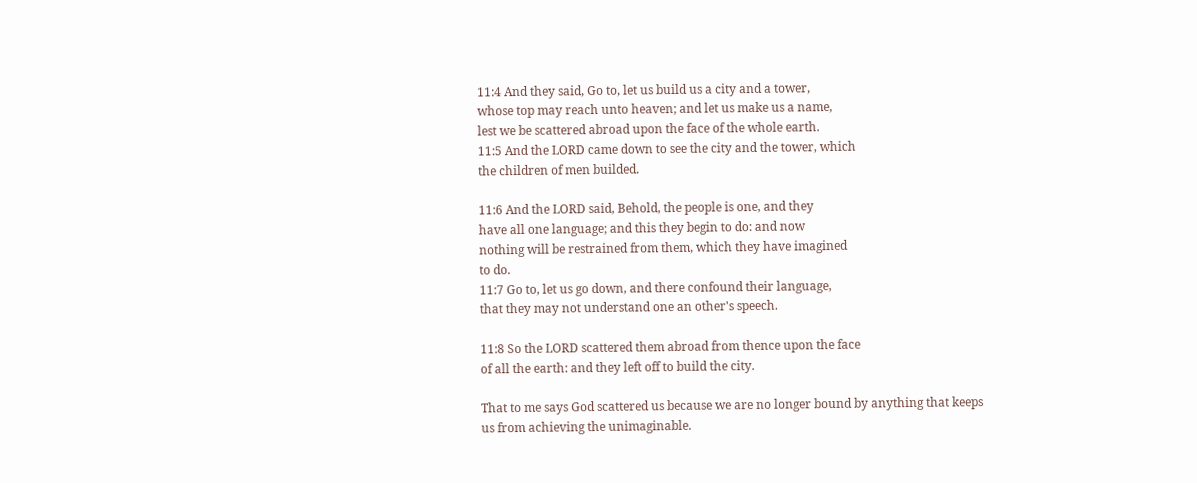11:4 And they said, Go to, let us build us a city and a tower,
whose top may reach unto heaven; and let us make us a name,
lest we be scattered abroad upon the face of the whole earth.
11:5 And the LORD came down to see the city and the tower, which
the children of men builded.

11:6 And the LORD said, Behold, the people is one, and they
have all one language; and this they begin to do: and now
nothing will be restrained from them, which they have imagined
to do.
11:7 Go to, let us go down, and there confound their language,
that they may not understand one an other's speech.

11:8 So the LORD scattered them abroad from thence upon the face
of all the earth: and they left off to build the city.

That to me says God scattered us because we are no longer bound by anything that keeps us from achieving the unimaginable.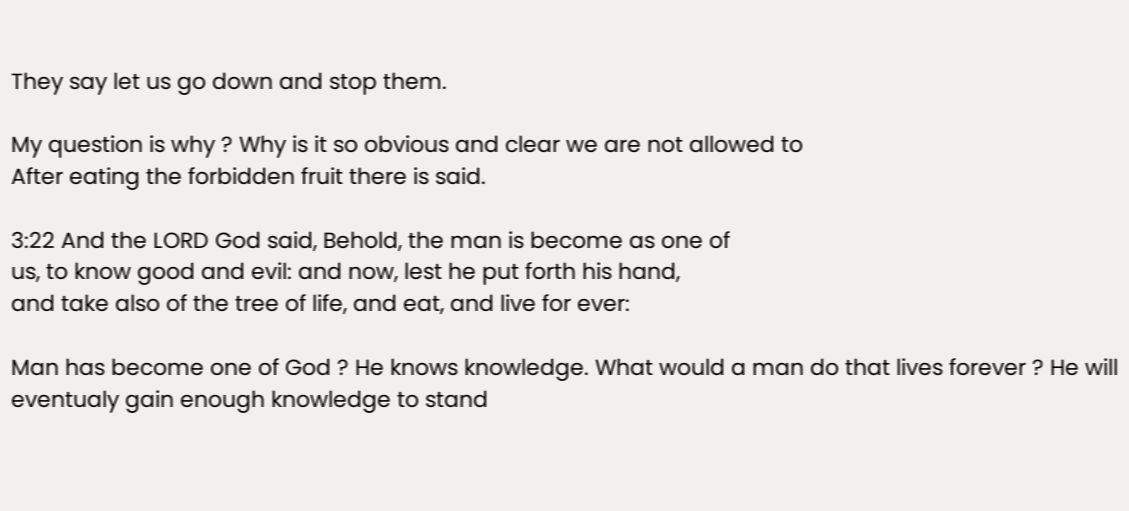They say let us go down and stop them.

My question is why ? Why is it so obvious and clear we are not allowed to
After eating the forbidden fruit there is said.

3:22 And the LORD God said, Behold, the man is become as one of
us, to know good and evil: and now, lest he put forth his hand,
and take also of the tree of life, and eat, and live for ever:

Man has become one of God ? He knows knowledge. What would a man do that lives forever ? He will eventualy gain enough knowledge to stand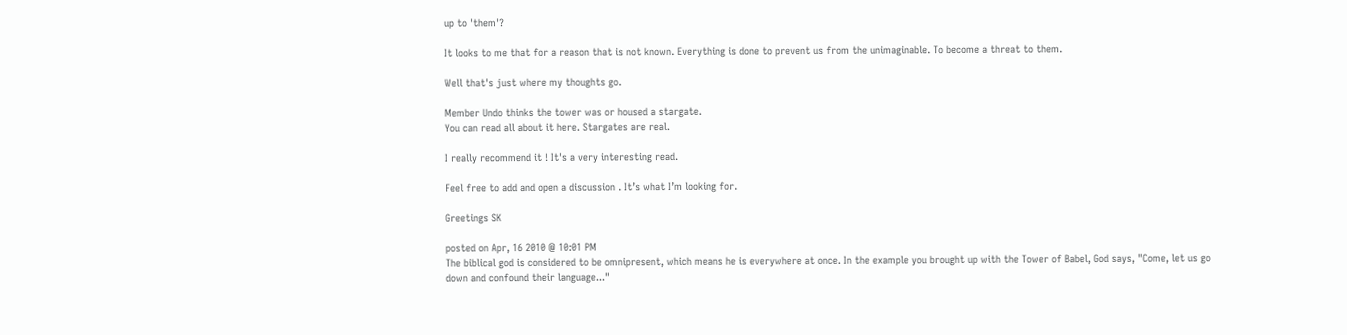up to 'them'?

It looks to me that for a reason that is not known. Everything is done to prevent us from the unimaginable. To become a threat to them.

Well that's just where my thoughts go.

Member Undo thinks the tower was or housed a stargate.
You can read all about it here. Stargates are real.

I really recommend it ! It's a very interesting read.

Feel free to add and open a discussion . It’s what I’m looking for.

Greetings SK

posted on Apr, 16 2010 @ 10:01 PM
The biblical god is considered to be omnipresent, which means he is everywhere at once. In the example you brought up with the Tower of Babel, God says, "Come, let us go down and confound their language..."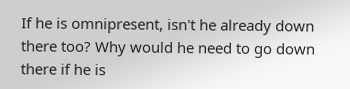If he is omnipresent, isn't he already down there too? Why would he need to go down there if he is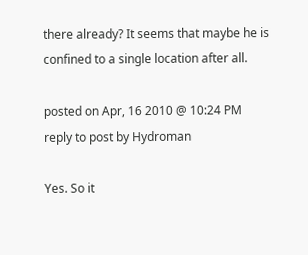there already? It seems that maybe he is confined to a single location after all.

posted on Apr, 16 2010 @ 10:24 PM
reply to post by Hydroman

Yes. So it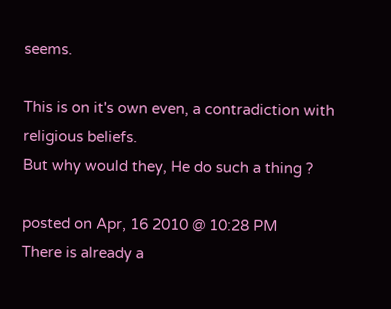seems.

This is on it's own even, a contradiction with religious beliefs.
But why would they, He do such a thing ?

posted on Apr, 16 2010 @ 10:28 PM
There is already a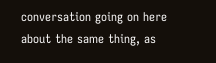conversation going on here about the same thing, as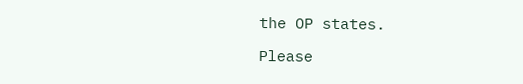the OP states.

Please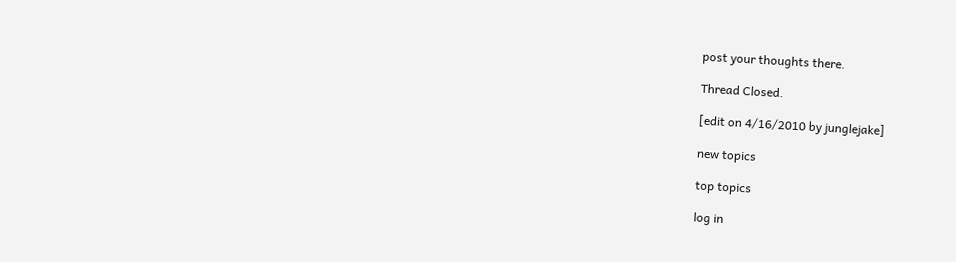post your thoughts there.

Thread Closed.

[edit on 4/16/2010 by junglejake]

new topics

top topics

log in